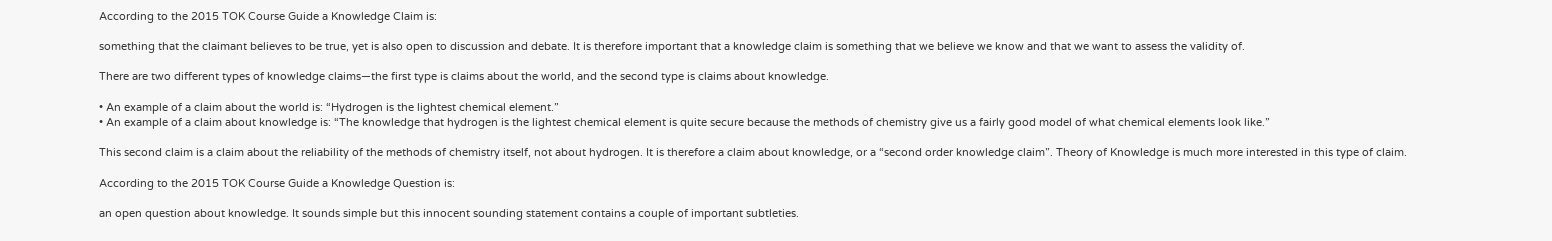According to the 2015 TOK Course Guide a Knowledge Claim is:

something that the claimant believes to be true, yet is also open to discussion and debate. It is therefore important that a knowledge claim is something that we believe we know and that we want to assess the validity of.

There are two different types of knowledge claims—the first type is claims about the world, and the second type is claims about knowledge.

• An example of a claim about the world is: “Hydrogen is the lightest chemical element.”
• An example of a claim about knowledge is: “The knowledge that hydrogen is the lightest chemical element is quite secure because the methods of chemistry give us a fairly good model of what chemical elements look like.”

This second claim is a claim about the reliability of the methods of chemistry itself, not about hydrogen. It is therefore a claim about knowledge, or a “second order knowledge claim”. Theory of Knowledge is much more interested in this type of claim.

According to the 2015 TOK Course Guide a Knowledge Question is:

an open question about knowledge. It sounds simple but this innocent sounding statement contains a couple of important subtleties.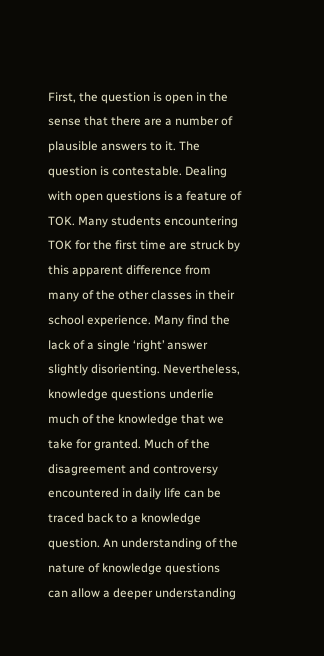First, the question is open in the sense that there are a number of plausible answers to it. The question is contestable. Dealing with open questions is a feature of TOK. Many students encountering TOK for the first time are struck by this apparent difference from many of the other classes in their school experience. Many find the lack of a single ‘right’ answer slightly disorienting. Nevertheless, knowledge questions underlie much of the knowledge that we take for granted. Much of the disagreement and controversy encountered in daily life can be traced back to a knowledge question. An understanding of the nature of knowledge questions can allow a deeper understanding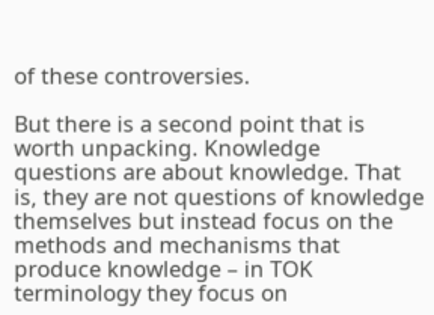of these controversies.

But there is a second point that is worth unpacking. Knowledge questions are about knowledge. That is, they are not questions of knowledge themselves but instead focus on the methods and mechanisms that produce knowledge – in TOK terminology they focus on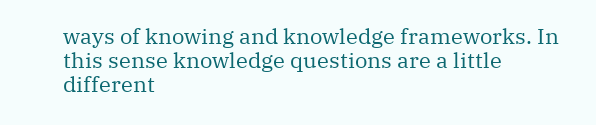ways of knowing and knowledge frameworks. In this sense knowledge questions are a little different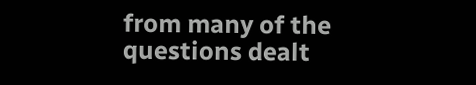from many of the questions dealt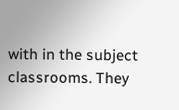with in the subject classrooms. They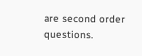are second order questions.